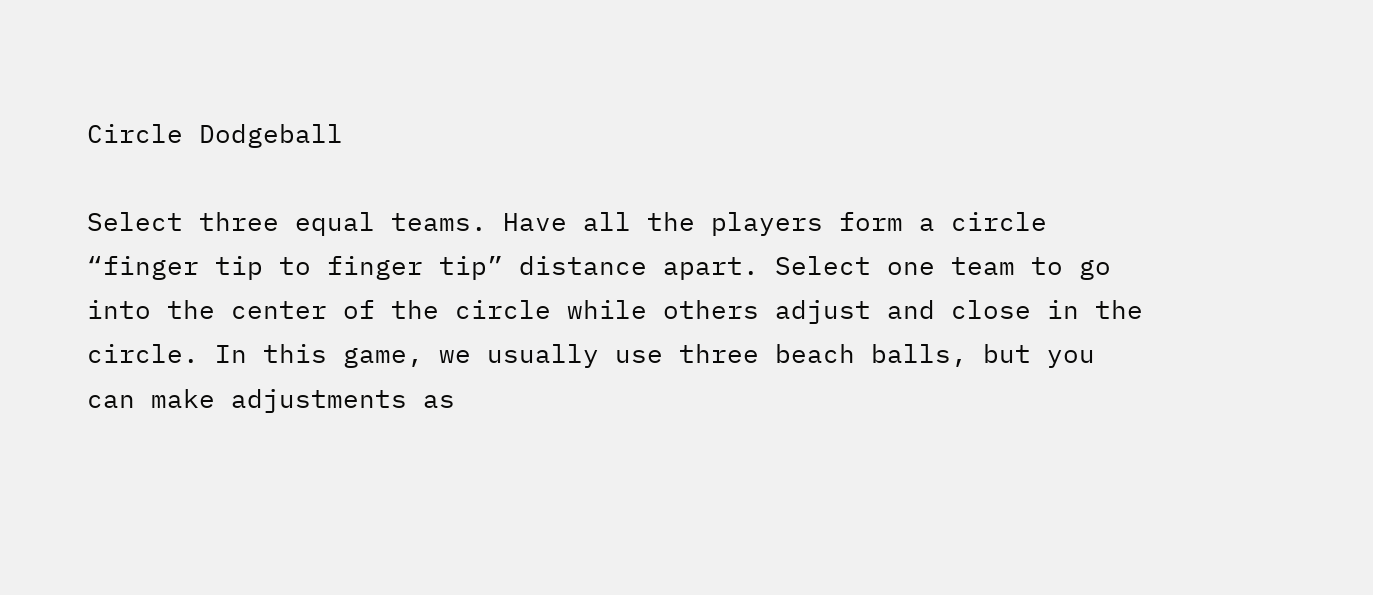Circle Dodgeball

Select three equal teams. Have all the players form a circle “finger tip to finger tip” distance apart. Select one team to go into the center of the circle while others adjust and close in the circle. In this game, we usually use three beach balls, but you can make adjustments as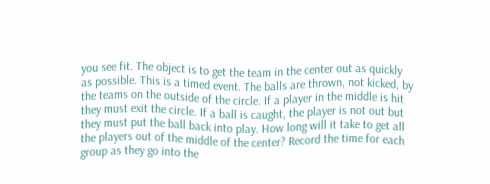you see fit. The object is to get the team in the center out as quickly as possible. This is a timed event. The balls are thrown, not kicked, by the teams on the outside of the circle. If a player in the middle is hit they must exit the circle. If a ball is caught, the player is not out but they must put the ball back into play. How long will it take to get all the players out of the middle of the center? Record the time for each group as they go into the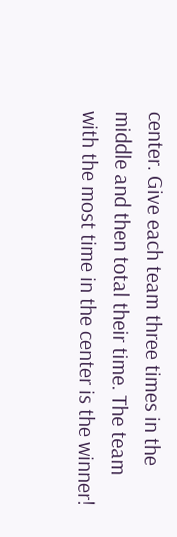center. Give each team three times in the middle and then total their time. The team with the most time in the center is the winner!